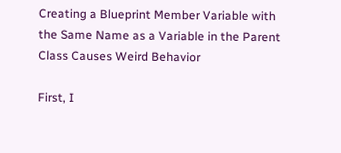Creating a Blueprint Member Variable with the Same Name as a Variable in the Parent Class Causes Weird Behavior

First, I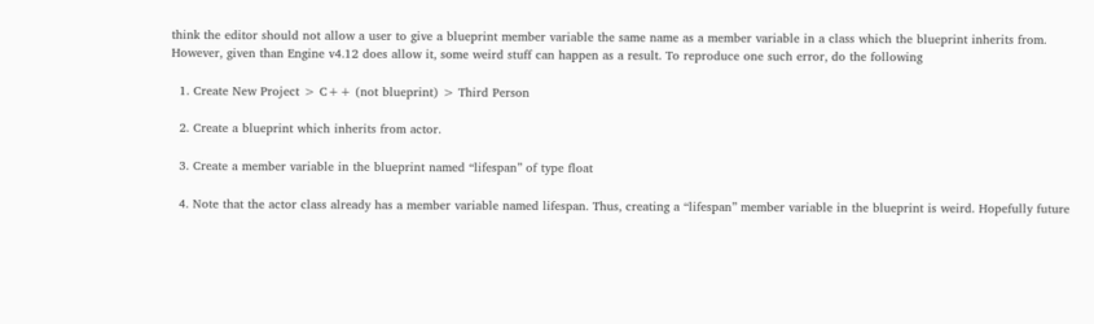think the editor should not allow a user to give a blueprint member variable the same name as a member variable in a class which the blueprint inherits from. However, given than Engine v4.12 does allow it, some weird stuff can happen as a result. To reproduce one such error, do the following

  1. Create New Project > C++ (not blueprint) > Third Person

  2. Create a blueprint which inherits from actor.

  3. Create a member variable in the blueprint named “lifespan” of type float

  4. Note that the actor class already has a member variable named lifespan. Thus, creating a “lifespan” member variable in the blueprint is weird. Hopefully future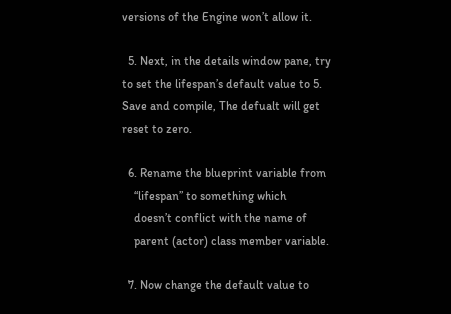versions of the Engine won’t allow it.

  5. Next, in the details window pane, try to set the lifespan’s default value to 5. Save and compile, The defualt will get reset to zero.

  6. Rename the blueprint variable from
    “lifespan” to something which
    doesn’t conflict with the name of
    parent (actor) class member variable.

  7. Now change the default value to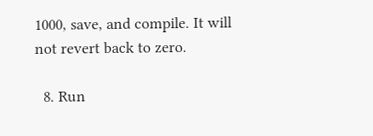1000, save, and compile. It will not revert back to zero.

  8. Run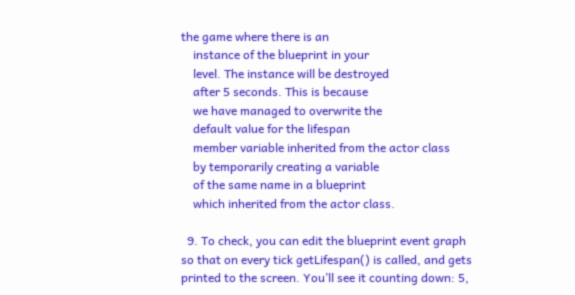the game where there is an
    instance of the blueprint in your
    level. The instance will be destroyed
    after 5 seconds. This is because
    we have managed to overwrite the
    default value for the lifespan
    member variable inherited from the actor class
    by temporarily creating a variable
    of the same name in a blueprint
    which inherited from the actor class.

  9. To check, you can edit the blueprint event graph so that on every tick getLifespan() is called, and gets printed to the screen. You’ll see it counting down: 5,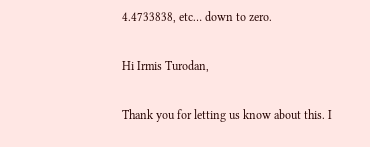4.4733838, etc… down to zero.

Hi Irmis Turodan,

Thank you for letting us know about this. I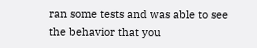ran some tests and was able to see the behavior that you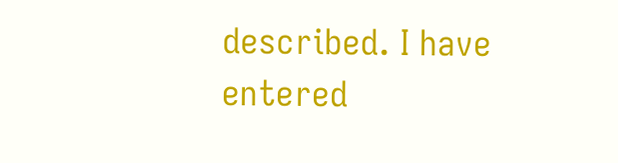described. I have entered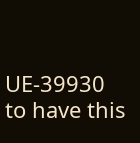UE-39930 to have this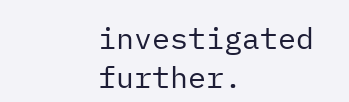investigated further.